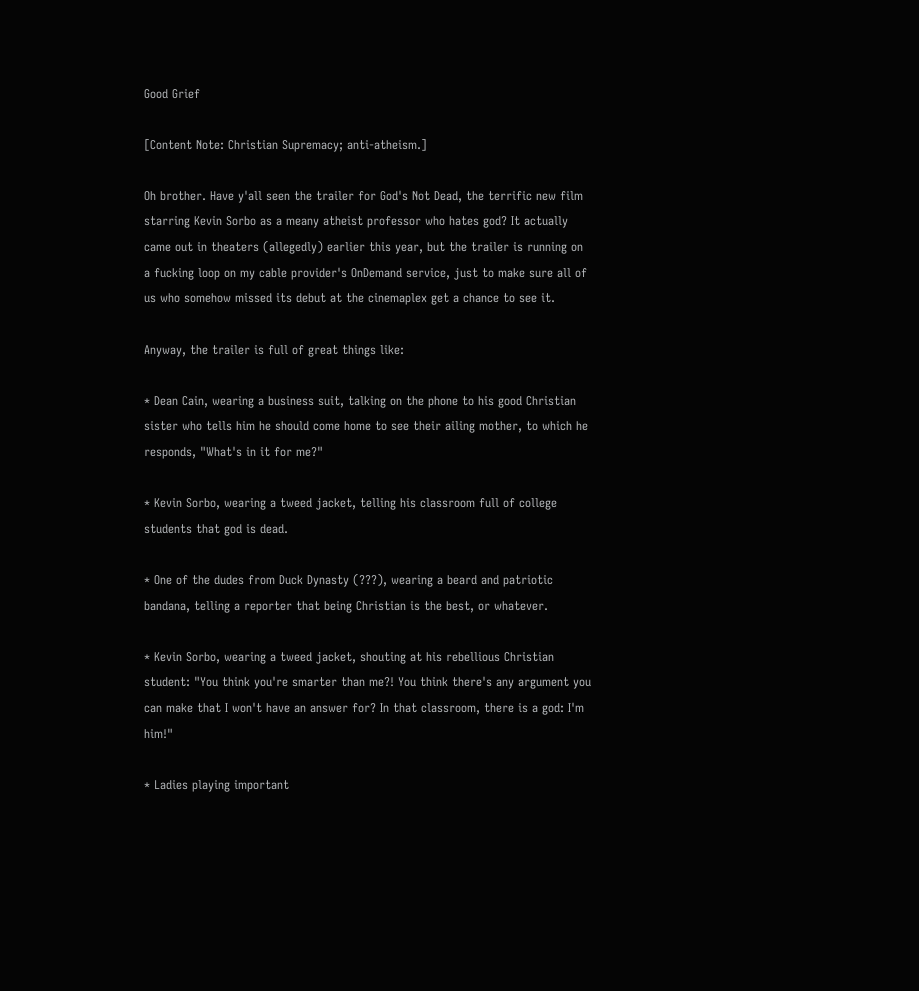Good Grief

[Content Note: Christian Supremacy; anti-atheism.]

Oh brother. Have y'all seen the trailer for God's Not Dead, the terrific new film starring Kevin Sorbo as a meany atheist professor who hates god? It actually came out in theaters (allegedly) earlier this year, but the trailer is running on a fucking loop on my cable provider's OnDemand service, just to make sure all of us who somehow missed its debut at the cinemaplex get a chance to see it.

Anyway, the trailer is full of great things like:

* Dean Cain, wearing a business suit, talking on the phone to his good Christian sister who tells him he should come home to see their ailing mother, to which he responds, "What's in it for me?"

* Kevin Sorbo, wearing a tweed jacket, telling his classroom full of college students that god is dead.

* One of the dudes from Duck Dynasty (???), wearing a beard and patriotic bandana, telling a reporter that being Christian is the best, or whatever.

* Kevin Sorbo, wearing a tweed jacket, shouting at his rebellious Christian student: "You think you're smarter than me?! You think there's any argument you can make that I won't have an answer for? In that classroom, there is a god: I'm him!"

* Ladies playing important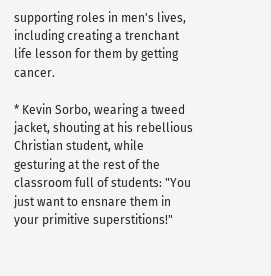supporting roles in men's lives, including creating a trenchant life lesson for them by getting cancer.

* Kevin Sorbo, wearing a tweed jacket, shouting at his rebellious Christian student, while gesturing at the rest of the classroom full of students: "You just want to ensnare them in your primitive superstitions!"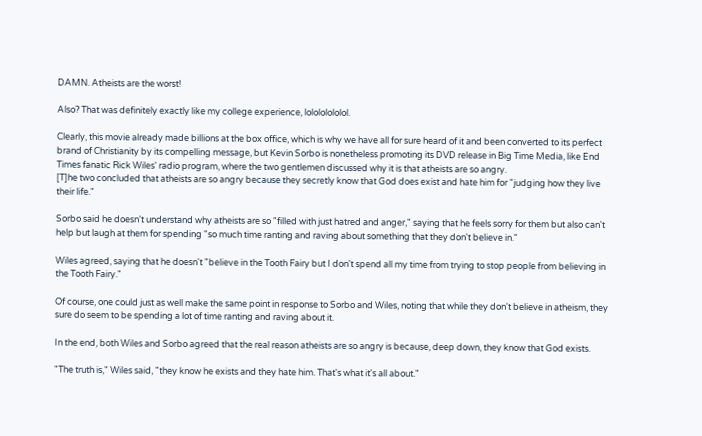DAMN. Atheists are the worst!

Also? That was definitely exactly like my college experience, lolololololol.

Clearly, this movie already made billions at the box office, which is why we have all for sure heard of it and been converted to its perfect brand of Christianity by its compelling message, but Kevin Sorbo is nonetheless promoting its DVD release in Big Time Media, like End Times fanatic Rick Wiles' radio program, where the two gentlemen discussed why it is that atheists are so angry.
[T]he two concluded that atheists are so angry because they secretly know that God does exist and hate him for "judging how they live their life."

Sorbo said he doesn't understand why atheists are so "filled with just hatred and anger," saying that he feels sorry for them but also can't help but laugh at them for spending "so much time ranting and raving about something that they don't believe in."

Wiles agreed, saying that he doesn't "believe in the Tooth Fairy but I don't spend all my time from trying to stop people from believing in the Tooth Fairy."

Of course, one could just as well make the same point in response to Sorbo and Wiles, noting that while they don't believe in atheism, they sure do seem to be spending a lot of time ranting and raving about it.

In the end, both Wiles and Sorbo agreed that the real reason atheists are so angry is because, deep down, they know that God exists.

"The truth is," Wiles said, "they know he exists and they hate him. That's what it's all about."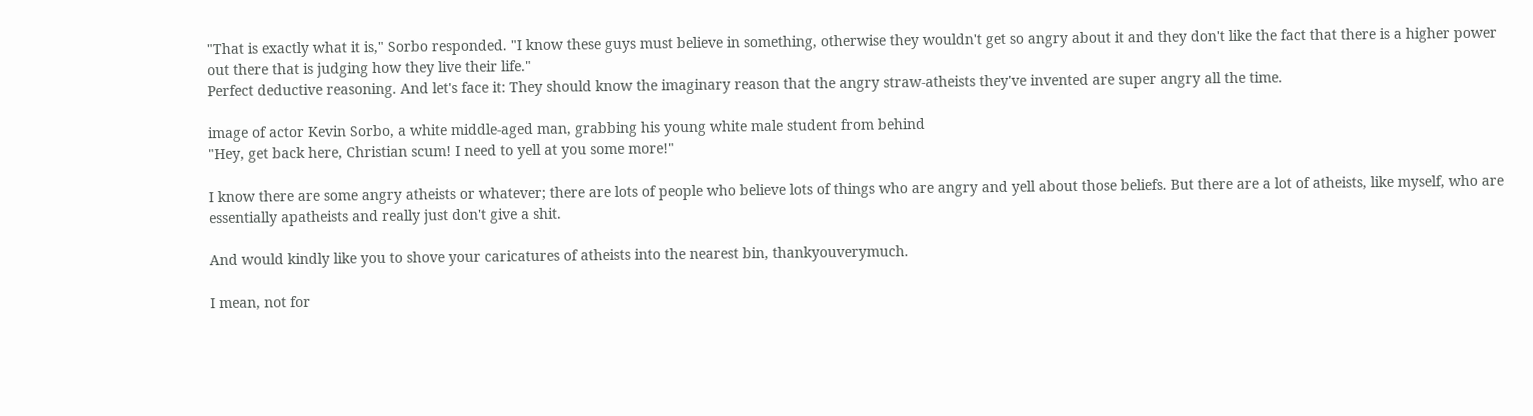"That is exactly what it is," Sorbo responded. "I know these guys must believe in something, otherwise they wouldn't get so angry about it and they don't like the fact that there is a higher power out there that is judging how they live their life."
Perfect deductive reasoning. And let's face it: They should know the imaginary reason that the angry straw-atheists they've invented are super angry all the time.

image of actor Kevin Sorbo, a white middle-aged man, grabbing his young white male student from behind
"Hey, get back here, Christian scum! I need to yell at you some more!"

I know there are some angry atheists or whatever; there are lots of people who believe lots of things who are angry and yell about those beliefs. But there are a lot of atheists, like myself, who are essentially apatheists and really just don't give a shit.

And would kindly like you to shove your caricatures of atheists into the nearest bin, thankyouverymuch.

I mean, not for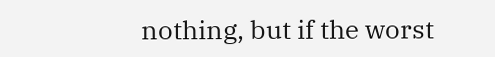nothing, but if the worst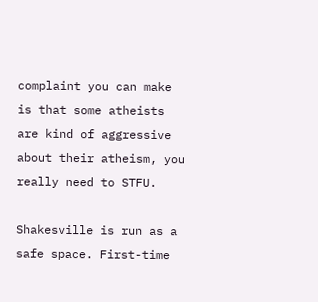complaint you can make is that some atheists are kind of aggressive about their atheism, you really need to STFU.

Shakesville is run as a safe space. First-time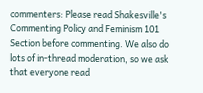commenters: Please read Shakesville's Commenting Policy and Feminism 101 Section before commenting. We also do lots of in-thread moderation, so we ask that everyone read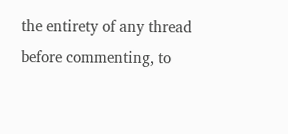the entirety of any thread before commenting, to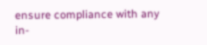ensure compliance with any in-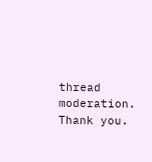thread moderation. Thank you.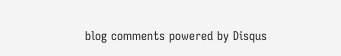blog comments powered by Disqus